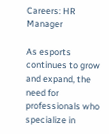Careers: HR Manager

As esports continues to grow and expand, the need for professionals who specialize in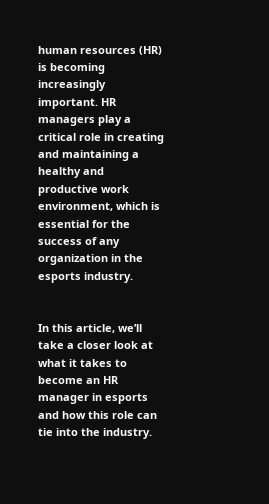human resources (HR) is becoming increasingly important. HR managers play a critical role in creating and maintaining a healthy and productive work environment, which is essential for the success of any organization in the esports industry.


In this article, we’ll take a closer look at what it takes to become an HR manager in esports and how this role can tie into the industry.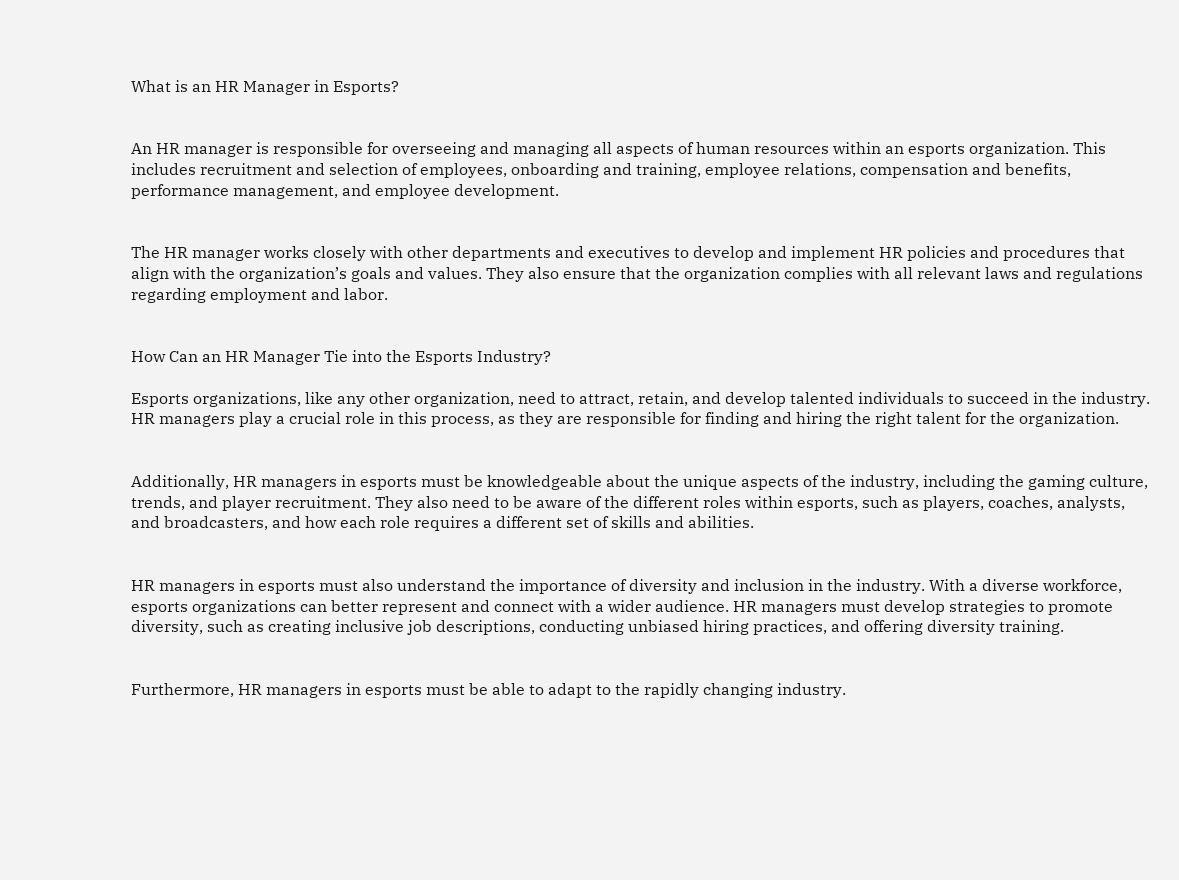What is an HR Manager in Esports?


An HR manager is responsible for overseeing and managing all aspects of human resources within an esports organization. This includes recruitment and selection of employees, onboarding and training, employee relations, compensation and benefits, performance management, and employee development.


The HR manager works closely with other departments and executives to develop and implement HR policies and procedures that align with the organization’s goals and values. They also ensure that the organization complies with all relevant laws and regulations regarding employment and labor.


How Can an HR Manager Tie into the Esports Industry?

Esports organizations, like any other organization, need to attract, retain, and develop talented individuals to succeed in the industry. HR managers play a crucial role in this process, as they are responsible for finding and hiring the right talent for the organization.


Additionally, HR managers in esports must be knowledgeable about the unique aspects of the industry, including the gaming culture, trends, and player recruitment. They also need to be aware of the different roles within esports, such as players, coaches, analysts, and broadcasters, and how each role requires a different set of skills and abilities.


HR managers in esports must also understand the importance of diversity and inclusion in the industry. With a diverse workforce, esports organizations can better represent and connect with a wider audience. HR managers must develop strategies to promote diversity, such as creating inclusive job descriptions, conducting unbiased hiring practices, and offering diversity training.


Furthermore, HR managers in esports must be able to adapt to the rapidly changing industry.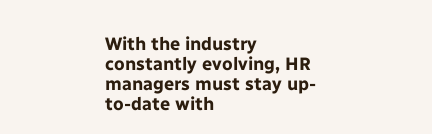With the industry constantly evolving, HR managers must stay up-to-date with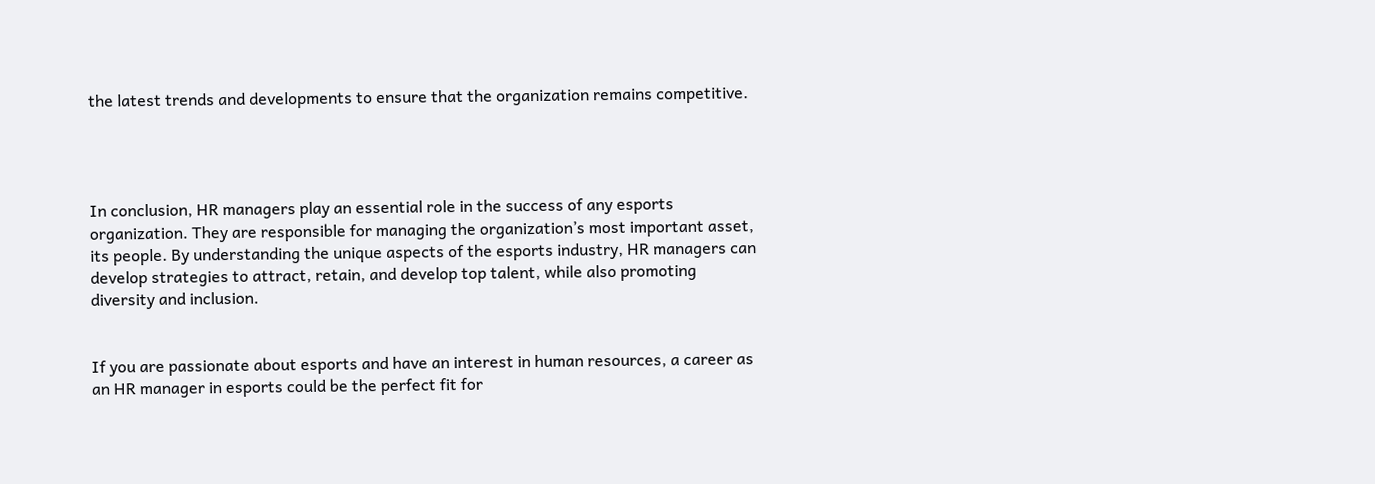the latest trends and developments to ensure that the organization remains competitive.




In conclusion, HR managers play an essential role in the success of any esports organization. They are responsible for managing the organization’s most important asset, its people. By understanding the unique aspects of the esports industry, HR managers can develop strategies to attract, retain, and develop top talent, while also promoting diversity and inclusion.


If you are passionate about esports and have an interest in human resources, a career as an HR manager in esports could be the perfect fit for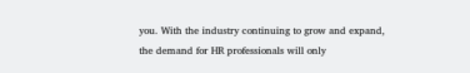you. With the industry continuing to grow and expand, the demand for HR professionals will only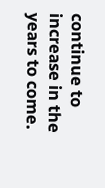continue to increase in the years to come.